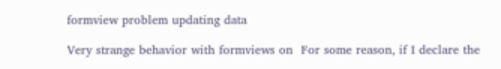formview problem updating data

Very strange behavior with formviews on  For some reason, if I declare the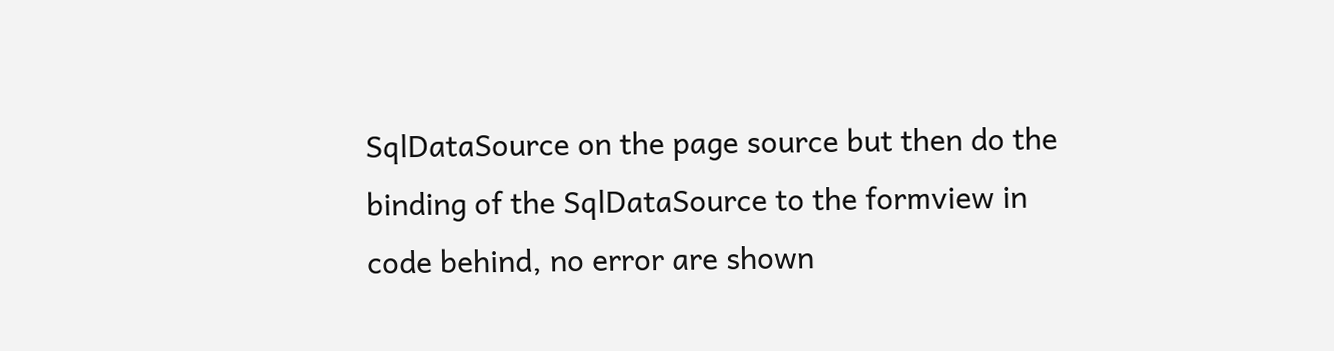SqlDataSource on the page source but then do the binding of the SqlDataSource to the formview in code behind, no error are shown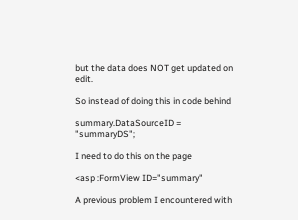but the data does NOT get updated on edit.

So instead of doing this in code behind

summary.DataSourceID = "summaryDS";

I need to do this on the page

<asp :FormView ID="summary"

A previous problem I encountered with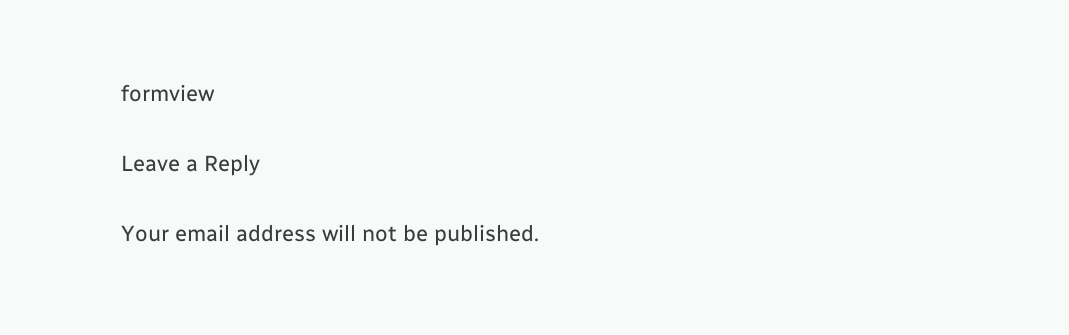formview

Leave a Reply

Your email address will not be published.